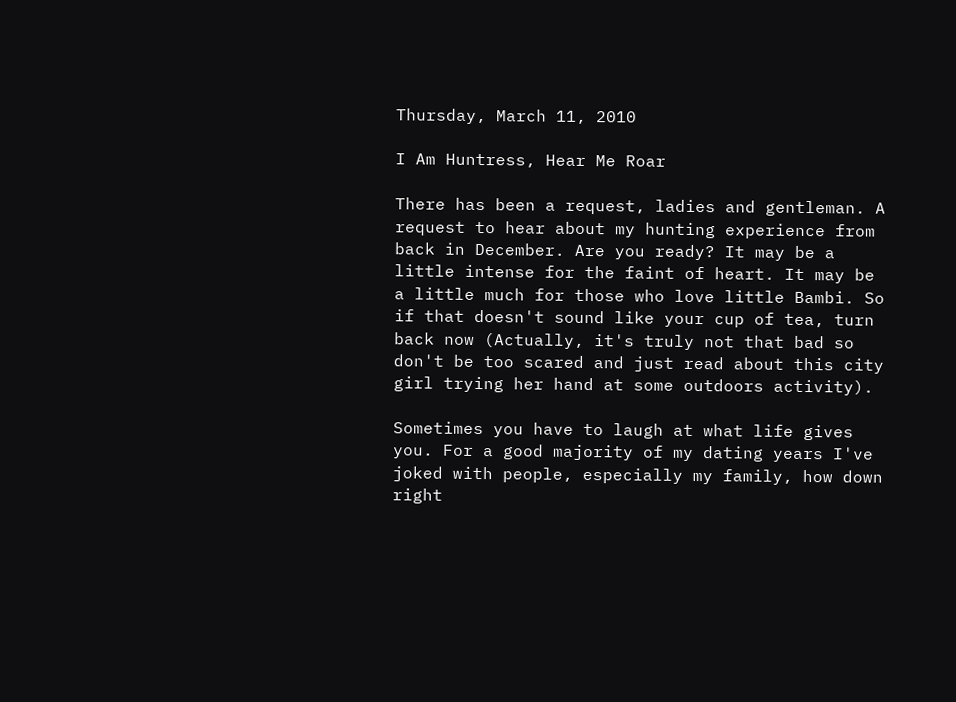Thursday, March 11, 2010

I Am Huntress, Hear Me Roar

There has been a request, ladies and gentleman. A request to hear about my hunting experience from back in December. Are you ready? It may be a little intense for the faint of heart. It may be a little much for those who love little Bambi. So if that doesn't sound like your cup of tea, turn back now (Actually, it's truly not that bad so don't be too scared and just read about this city girl trying her hand at some outdoors activity).

Sometimes you have to laugh at what life gives you. For a good majority of my dating years I've joked with people, especially my family, how down right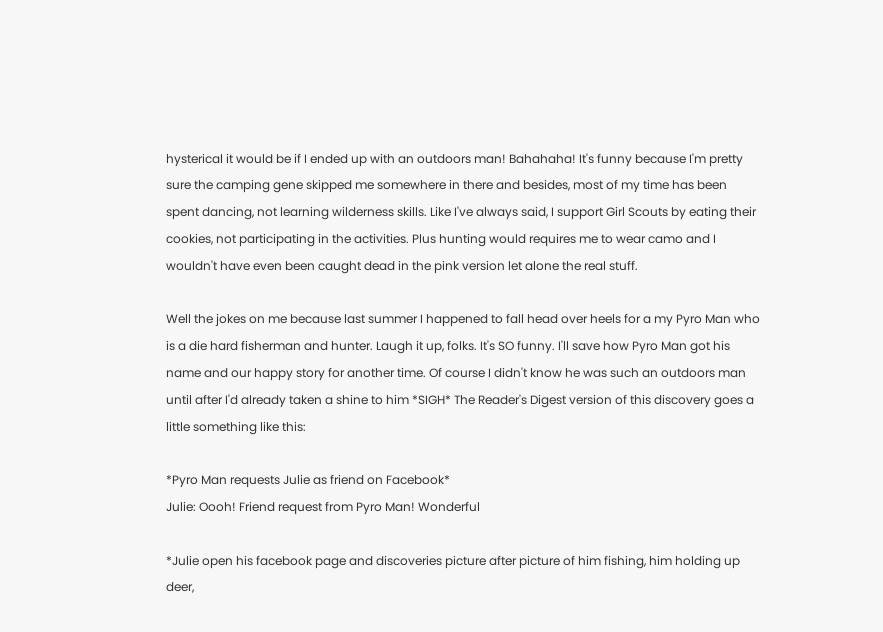hysterical it would be if I ended up with an outdoors man! Bahahaha! It's funny because I'm pretty sure the camping gene skipped me somewhere in there and besides, most of my time has been spent dancing, not learning wilderness skills. Like I've always said, I support Girl Scouts by eating their cookies, not participating in the activities. Plus hunting would requires me to wear camo and I wouldn't have even been caught dead in the pink version let alone the real stuff.

Well the jokes on me because last summer I happened to fall head over heels for a my Pyro Man who is a die hard fisherman and hunter. Laugh it up, folks. It's SO funny. I'll save how Pyro Man got his name and our happy story for another time. Of course I didn't know he was such an outdoors man until after I'd already taken a shine to him *SIGH* The Reader's Digest version of this discovery goes a little something like this:

*Pyro Man requests Julie as friend on Facebook*
Julie: Oooh! Friend request from Pyro Man! Wonderful

*Julie open his facebook page and discoveries picture after picture of him fishing, him holding up deer,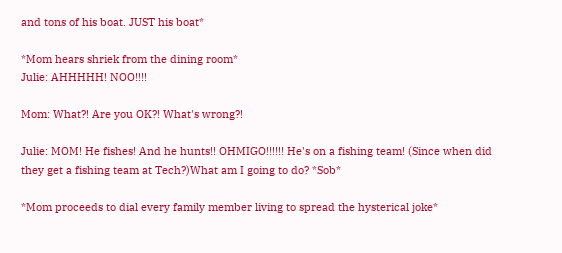and tons of his boat. JUST his boat*

*Mom hears shriek from the dining room*
Julie: AHHHHH! NOO!!!!

Mom: What?! Are you OK?! What's wrong?!

Julie: MOM! He fishes! And he hunts!! OHMIGO!!!!!! He's on a fishing team! (Since when did they get a fishing team at Tech?)What am I going to do? *Sob*

*Mom proceeds to dial every family member living to spread the hysterical joke*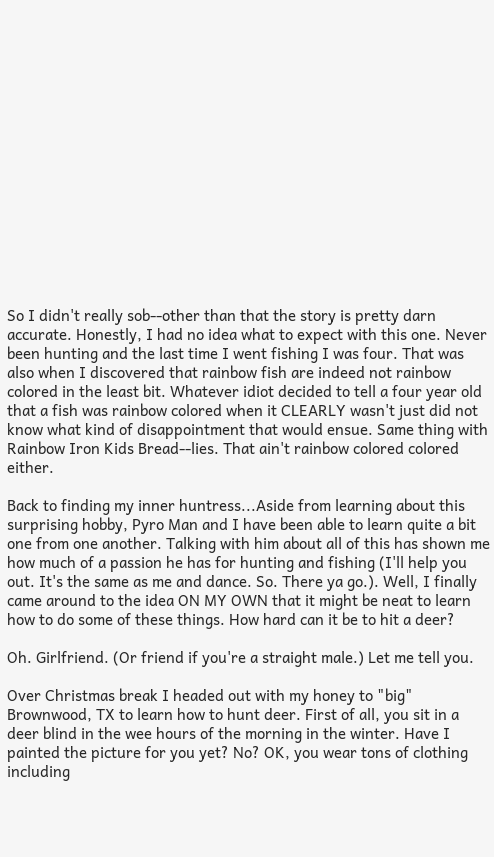So I didn't really sob--other than that the story is pretty darn accurate. Honestly, I had no idea what to expect with this one. Never been hunting and the last time I went fishing I was four. That was also when I discovered that rainbow fish are indeed not rainbow colored in the least bit. Whatever idiot decided to tell a four year old that a fish was rainbow colored when it CLEARLY wasn't just did not know what kind of disappointment that would ensue. Same thing with Rainbow Iron Kids Bread--lies. That ain't rainbow colored colored either.

Back to finding my inner huntress...Aside from learning about this surprising hobby, Pyro Man and I have been able to learn quite a bit one from one another. Talking with him about all of this has shown me how much of a passion he has for hunting and fishing (I'll help you out. It's the same as me and dance. So. There ya go.). Well, I finally came around to the idea ON MY OWN that it might be neat to learn how to do some of these things. How hard can it be to hit a deer?

Oh. Girlfriend. (Or friend if you're a straight male.) Let me tell you.

Over Christmas break I headed out with my honey to "big" Brownwood, TX to learn how to hunt deer. First of all, you sit in a deer blind in the wee hours of the morning in the winter. Have I painted the picture for you yet? No? OK, you wear tons of clothing including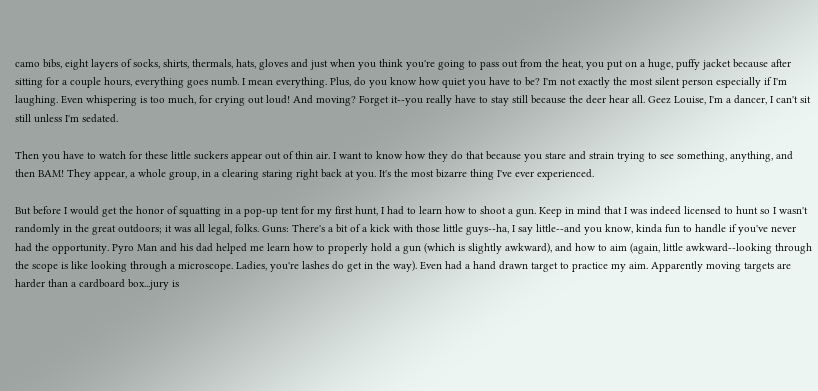camo bibs, eight layers of socks, shirts, thermals, hats, gloves and just when you think you're going to pass out from the heat, you put on a huge, puffy jacket because after sitting for a couple hours, everything goes numb. I mean everything. Plus, do you know how quiet you have to be? I'm not exactly the most silent person especially if I'm laughing. Even whispering is too much, for crying out loud! And moving? Forget it--you really have to stay still because the deer hear all. Geez Louise, I'm a dancer, I can't sit still unless I'm sedated.

Then you have to watch for these little suckers appear out of thin air. I want to know how they do that because you stare and strain trying to see something, anything, and then BAM! They appear, a whole group, in a clearing staring right back at you. It's the most bizarre thing I've ever experienced.

But before I would get the honor of squatting in a pop-up tent for my first hunt, I had to learn how to shoot a gun. Keep in mind that I was indeed licensed to hunt so I wasn't randomly in the great outdoors; it was all legal, folks. Guns: There's a bit of a kick with those little guys--ha, I say little--and you know, kinda fun to handle if you've never had the opportunity. Pyro Man and his dad helped me learn how to properly hold a gun (which is slightly awkward), and how to aim (again, little awkward--looking through the scope is like looking through a microscope. Ladies, you're lashes do get in the way). Even had a hand drawn target to practice my aim. Apparently moving targets are harder than a cardboard box...jury is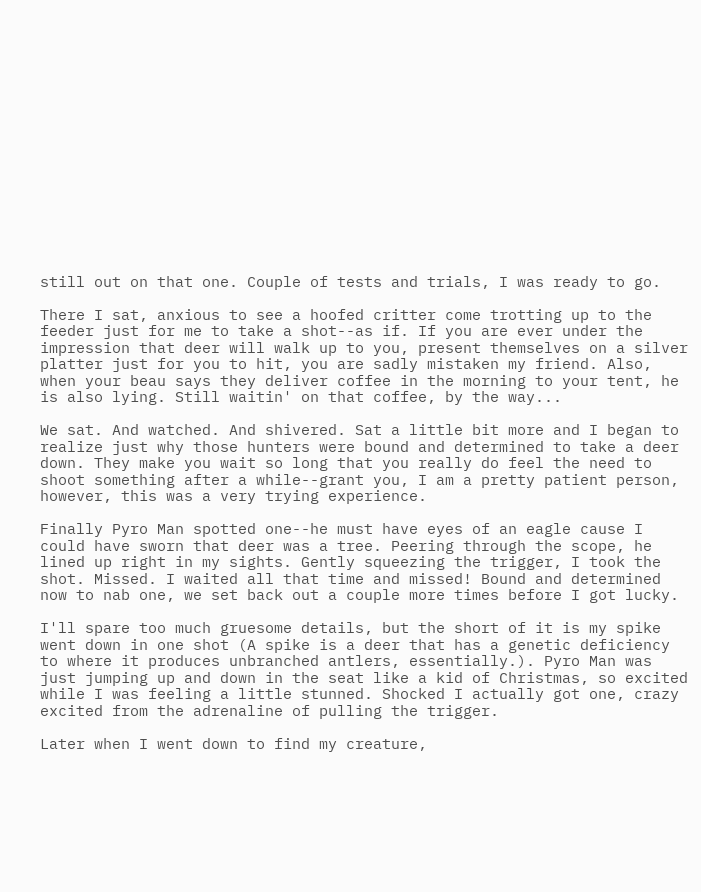still out on that one. Couple of tests and trials, I was ready to go.

There I sat, anxious to see a hoofed critter come trotting up to the feeder just for me to take a shot--as if. If you are ever under the impression that deer will walk up to you, present themselves on a silver platter just for you to hit, you are sadly mistaken my friend. Also, when your beau says they deliver coffee in the morning to your tent, he is also lying. Still waitin' on that coffee, by the way...

We sat. And watched. And shivered. Sat a little bit more and I began to realize just why those hunters were bound and determined to take a deer down. They make you wait so long that you really do feel the need to shoot something after a while--grant you, I am a pretty patient person, however, this was a very trying experience.

Finally Pyro Man spotted one--he must have eyes of an eagle cause I could have sworn that deer was a tree. Peering through the scope, he lined up right in my sights. Gently squeezing the trigger, I took the shot. Missed. I waited all that time and missed! Bound and determined now to nab one, we set back out a couple more times before I got lucky.

I'll spare too much gruesome details, but the short of it is my spike went down in one shot (A spike is a deer that has a genetic deficiency to where it produces unbranched antlers, essentially.). Pyro Man was just jumping up and down in the seat like a kid of Christmas, so excited while I was feeling a little stunned. Shocked I actually got one, crazy excited from the adrenaline of pulling the trigger.

Later when I went down to find my creature,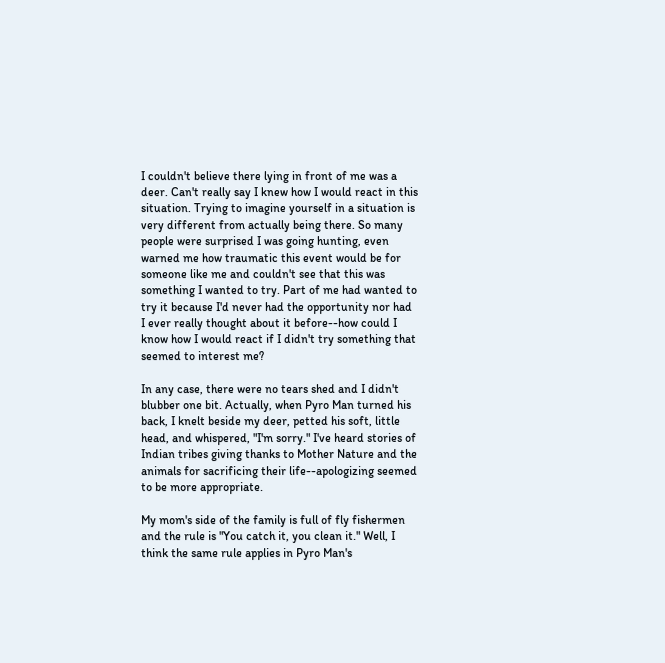I couldn't believe there lying in front of me was a deer. Can't really say I knew how I would react in this situation. Trying to imagine yourself in a situation is very different from actually being there. So many people were surprised I was going hunting, even warned me how traumatic this event would be for someone like me and couldn't see that this was something I wanted to try. Part of me had wanted to try it because I'd never had the opportunity nor had I ever really thought about it before--how could I know how I would react if I didn't try something that seemed to interest me?

In any case, there were no tears shed and I didn't blubber one bit. Actually, when Pyro Man turned his back, I knelt beside my deer, petted his soft, little head, and whispered, "I'm sorry." I've heard stories of Indian tribes giving thanks to Mother Nature and the animals for sacrificing their life--apologizing seemed to be more appropriate.

My mom's side of the family is full of fly fishermen and the rule is "You catch it, you clean it." Well, I think the same rule applies in Pyro Man's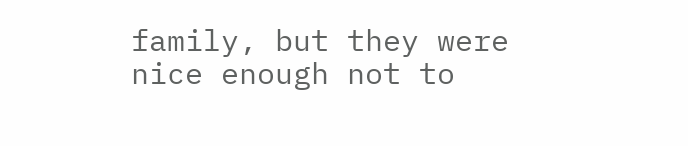family, but they were nice enough not to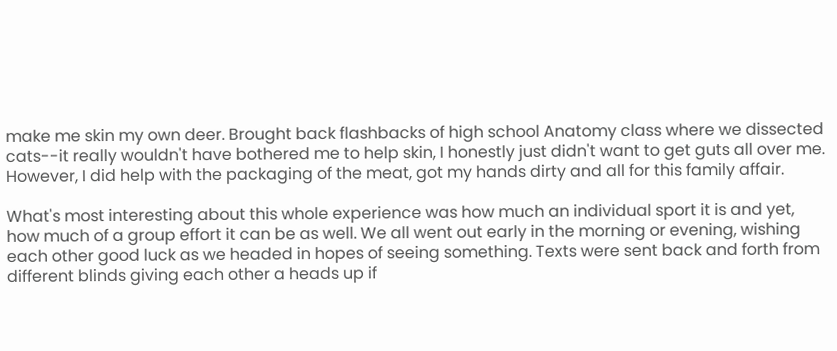make me skin my own deer. Brought back flashbacks of high school Anatomy class where we dissected cats--it really wouldn't have bothered me to help skin, I honestly just didn't want to get guts all over me. However, I did help with the packaging of the meat, got my hands dirty and all for this family affair.

What's most interesting about this whole experience was how much an individual sport it is and yet, how much of a group effort it can be as well. We all went out early in the morning or evening, wishing each other good luck as we headed in hopes of seeing something. Texts were sent back and forth from different blinds giving each other a heads up if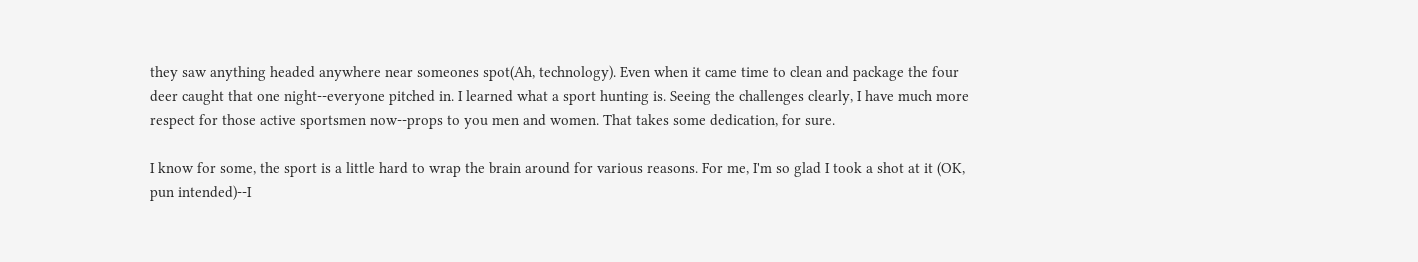they saw anything headed anywhere near someones spot(Ah, technology). Even when it came time to clean and package the four deer caught that one night--everyone pitched in. I learned what a sport hunting is. Seeing the challenges clearly, I have much more respect for those active sportsmen now--props to you men and women. That takes some dedication, for sure.

I know for some, the sport is a little hard to wrap the brain around for various reasons. For me, I'm so glad I took a shot at it (OK, pun intended)--I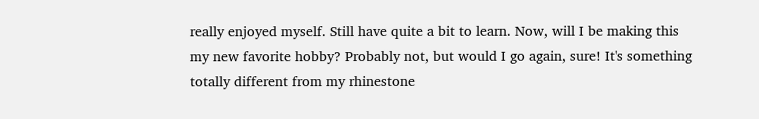really enjoyed myself. Still have quite a bit to learn. Now, will I be making this my new favorite hobby? Probably not, but would I go again, sure! It's something totally different from my rhinestone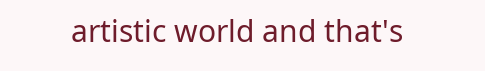artistic world and that's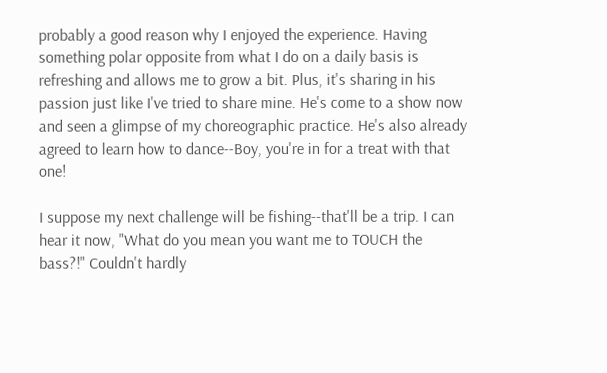probably a good reason why I enjoyed the experience. Having something polar opposite from what I do on a daily basis is refreshing and allows me to grow a bit. Plus, it's sharing in his passion just like I've tried to share mine. He's come to a show now and seen a glimpse of my choreographic practice. He's also already agreed to learn how to dance--Boy, you're in for a treat with that one!

I suppose my next challenge will be fishing--that'll be a trip. I can hear it now, "What do you mean you want me to TOUCH the bass?!" Couldn't hardly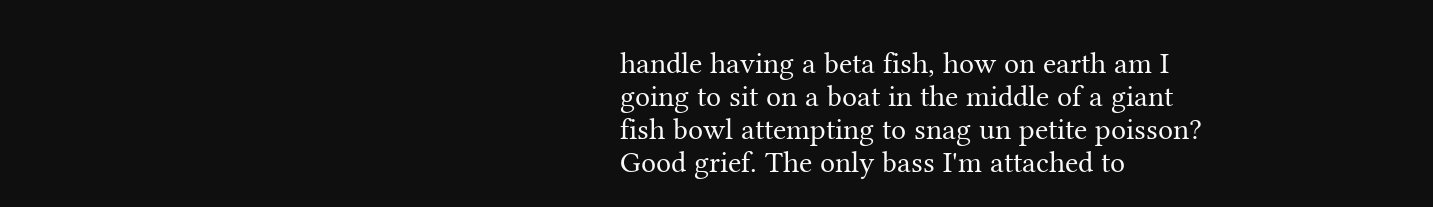handle having a beta fish, how on earth am I going to sit on a boat in the middle of a giant fish bowl attempting to snag un petite poisson? Good grief. The only bass I'm attached to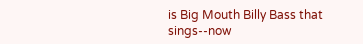is Big Mouth Billy Bass that sings--now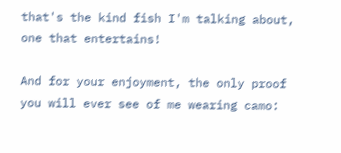that's the kind fish I'm talking about, one that entertains!

And for your enjoyment, the only proof you will ever see of me wearing camo: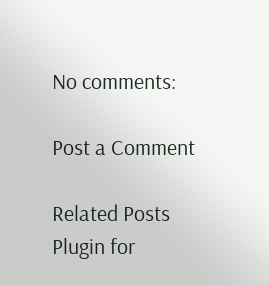No comments:

Post a Comment

Related Posts Plugin for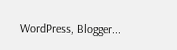WordPress, Blogger...